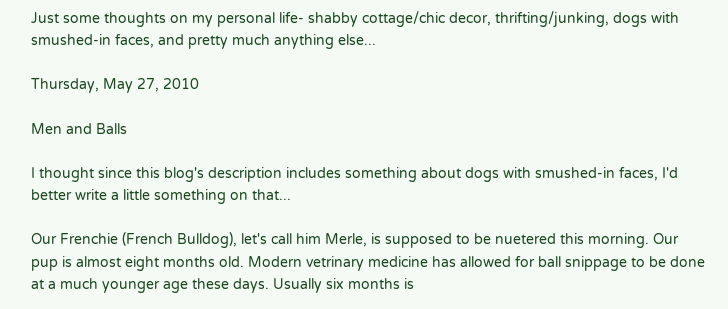Just some thoughts on my personal life- shabby cottage/chic decor, thrifting/junking, dogs with smushed-in faces, and pretty much anything else...

Thursday, May 27, 2010

Men and Balls

I thought since this blog's description includes something about dogs with smushed-in faces, I'd better write a little something on that...

Our Frenchie (French Bulldog), let's call him Merle, is supposed to be nuetered this morning. Our pup is almost eight months old. Modern vetrinary medicine has allowed for ball snippage to be done at a much younger age these days. Usually six months is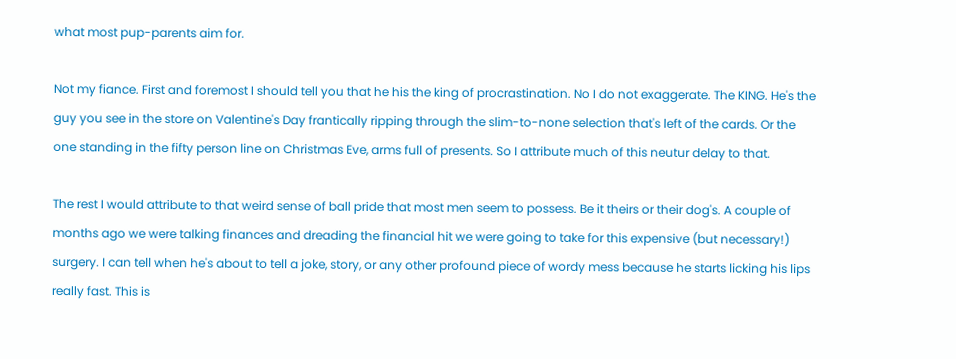what most pup-parents aim for.

Not my fiance. First and foremost I should tell you that he his the king of procrastination. No I do not exaggerate. The KING. He's the guy you see in the store on Valentine's Day frantically ripping through the slim-to-none selection that's left of the cards. Or the one standing in the fifty person line on Christmas Eve, arms full of presents. So I attribute much of this neutur delay to that.

The rest I would attribute to that weird sense of ball pride that most men seem to possess. Be it theirs or their dog's. A couple of months ago we were talking finances and dreading the financial hit we were going to take for this expensive (but necessary!) surgery. I can tell when he's about to tell a joke, story, or any other profound piece of wordy mess because he starts licking his lips really fast. This is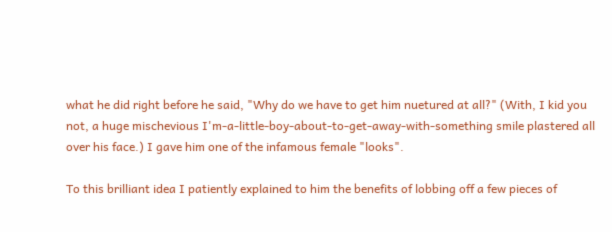what he did right before he said, "Why do we have to get him nuetured at all?" (With, I kid you not, a huge mischevious I'm-a-little-boy-about-to-get-away-with-something smile plastered all over his face.) I gave him one of the infamous female "looks".

To this brilliant idea I patiently explained to him the benefits of lobbing off a few pieces of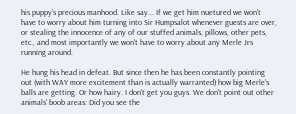his puppy's precious manhood. Like say... If we get him nuetured we won't have to worry about him turning into Sir Humpsalot whenever guests are over, or stealing the innocence of any of our stuffed animals, pillows, other pets, etc., and most importantly we won't have to worry about any Merle Jrs running around.

He hung his head in defeat. But since then he has been constantly pointing out (with WAY more excitement than is actually warranted) how big Merle's balls are getting. Or how hairy. I don't get you guys. We don't point out other animals' boob areas: Did you see the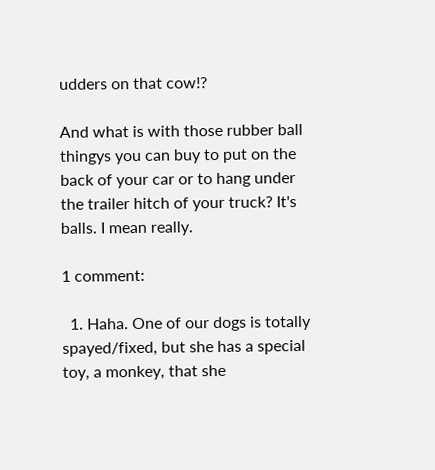udders on that cow!?

And what is with those rubber ball thingys you can buy to put on the back of your car or to hang under the trailer hitch of your truck? It's balls. I mean really.

1 comment:

  1. Haha. One of our dogs is totally spayed/fixed, but she has a special toy, a monkey, that she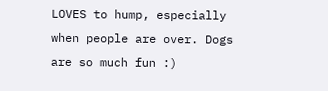LOVES to hump, especially when people are over. Dogs are so much fun :)